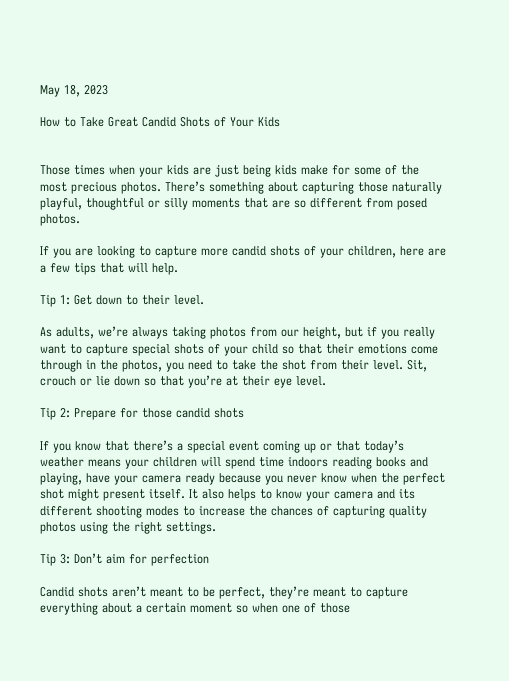May 18, 2023

How to Take Great Candid Shots of Your Kids


Those times when your kids are just being kids make for some of the most precious photos. There’s something about capturing those naturally playful, thoughtful or silly moments that are so different from posed photos.

If you are looking to capture more candid shots of your children, here are a few tips that will help.

Tip 1: Get down to their level.

As adults, we’re always taking photos from our height, but if you really want to capture special shots of your child so that their emotions come through in the photos, you need to take the shot from their level. Sit, crouch or lie down so that you’re at their eye level.

Tip 2: Prepare for those candid shots

If you know that there’s a special event coming up or that today’s weather means your children will spend time indoors reading books and playing, have your camera ready because you never know when the perfect shot might present itself. It also helps to know your camera and its different shooting modes to increase the chances of capturing quality photos using the right settings.

Tip 3: Don’t aim for perfection

Candid shots aren’t meant to be perfect, they’re meant to capture everything about a certain moment so when one of those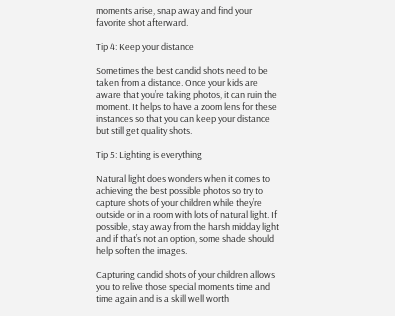moments arise, snap away and find your favorite shot afterward.

Tip 4: Keep your distance

Sometimes the best candid shots need to be taken from a distance. Once your kids are aware that you’re taking photos, it can ruin the moment. It helps to have a zoom lens for these instances so that you can keep your distance but still get quality shots.

Tip 5: Lighting is everything

Natural light does wonders when it comes to achieving the best possible photos so try to capture shots of your children while they’re outside or in a room with lots of natural light. If possible, stay away from the harsh midday light and if that’s not an option, some shade should help soften the images.

Capturing candid shots of your children allows you to relive those special moments time and time again and is a skill well worth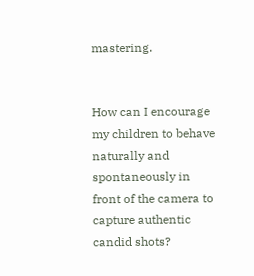mastering.


How can I encourage my children to behave naturally and spontaneously in front of the camera to capture authentic candid shots?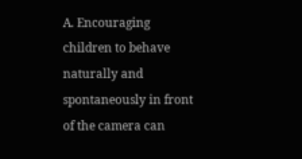A. Encouraging children to behave naturally and spontaneously in front of the camera can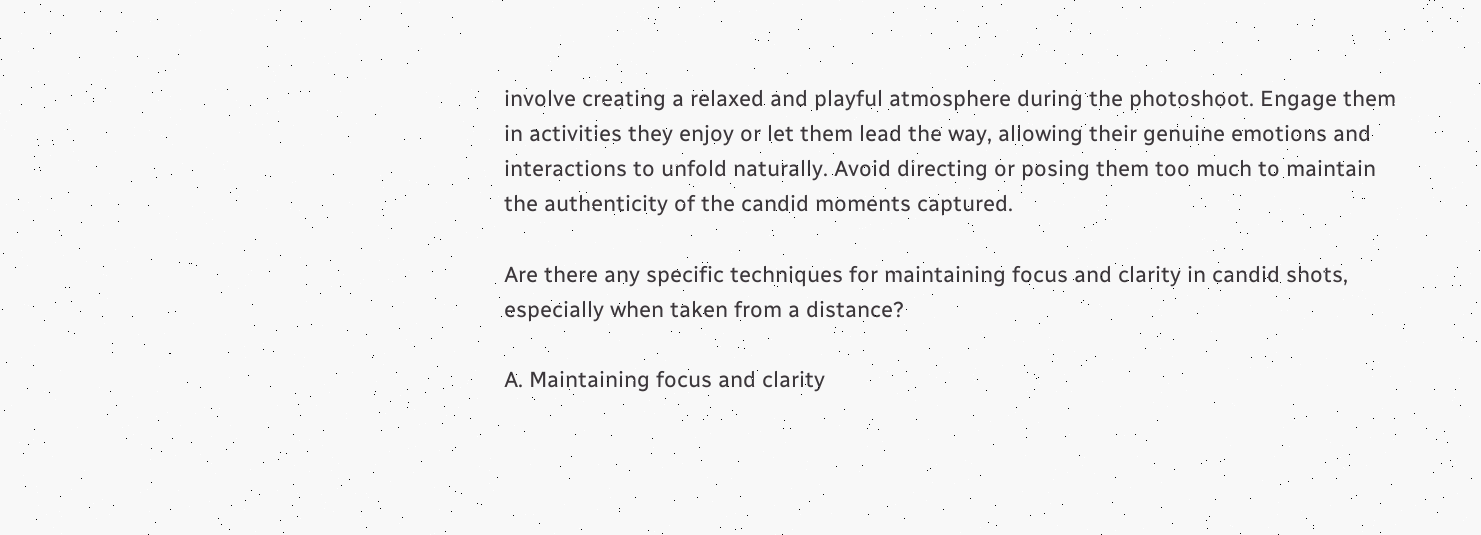involve creating a relaxed and playful atmosphere during the photoshoot. Engage them in activities they enjoy or let them lead the way, allowing their genuine emotions and interactions to unfold naturally. Avoid directing or posing them too much to maintain the authenticity of the candid moments captured.

Are there any specific techniques for maintaining focus and clarity in candid shots, especially when taken from a distance?

A. Maintaining focus and clarity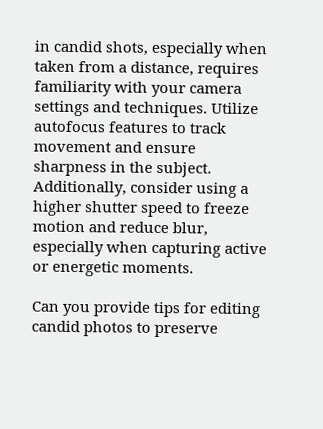in candid shots, especially when taken from a distance, requires familiarity with your camera settings and techniques. Utilize autofocus features to track movement and ensure sharpness in the subject. Additionally, consider using a higher shutter speed to freeze motion and reduce blur, especially when capturing active or energetic moments.

Can you provide tips for editing candid photos to preserve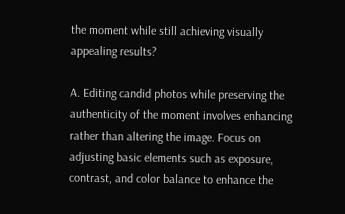the moment while still achieving visually appealing results?

A. Editing candid photos while preserving the authenticity of the moment involves enhancing rather than altering the image. Focus on adjusting basic elements such as exposure, contrast, and color balance to enhance the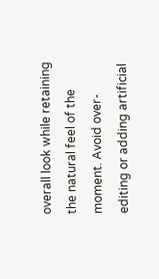overall look while retaining the natural feel of the moment. Avoid over-editing or adding artificial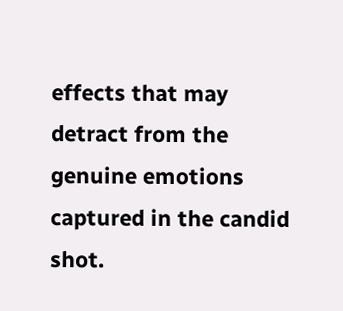effects that may detract from the genuine emotions captured in the candid shot.